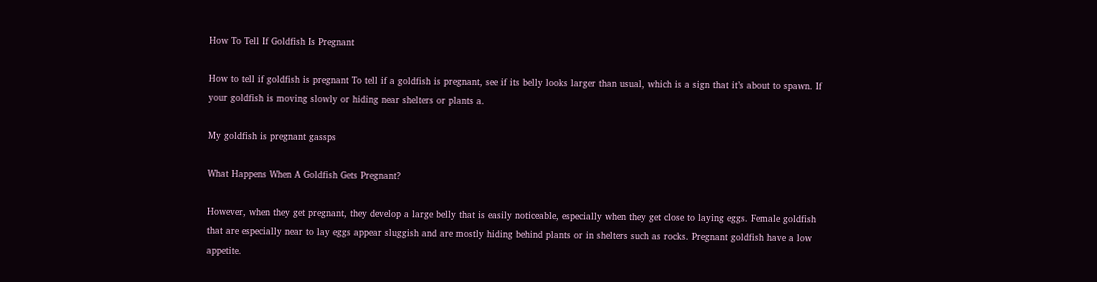How To Tell If Goldfish Is Pregnant

How to tell if goldfish is pregnant To tell if a goldfish is pregnant, see if its belly looks larger than usual, which is a sign that it’s about to spawn. If your goldfish is moving slowly or hiding near shelters or plants a.

My goldfish is pregnant gassps

What Happens When A Goldfish Gets Pregnant?

However, when they get pregnant, they develop a large belly that is easily noticeable, especially when they get close to laying eggs. Female goldfish that are especially near to lay eggs appear sluggish and are mostly hiding behind plants or in shelters such as rocks. Pregnant goldfish have a low appetite.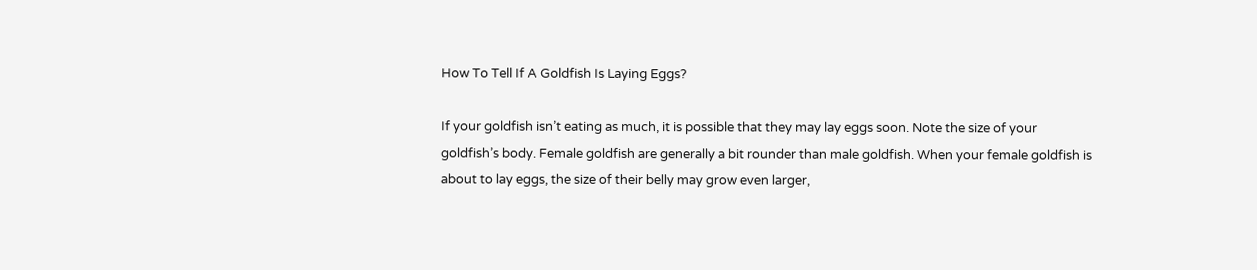How To Tell If A Goldfish Is Laying Eggs?

If your goldfish isn’t eating as much, it is possible that they may lay eggs soon. Note the size of your goldfish’s body. Female goldfish are generally a bit rounder than male goldfish. When your female goldfish is about to lay eggs, the size of their belly may grow even larger,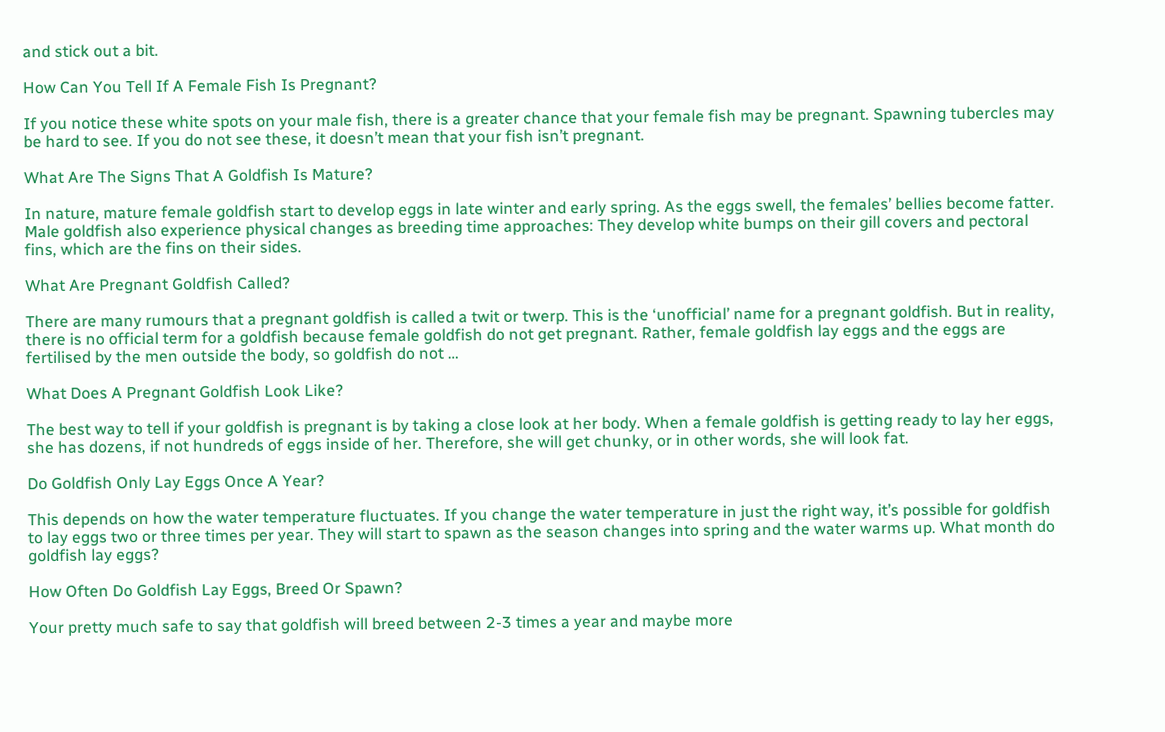and stick out a bit.

How Can You Tell If A Female Fish Is Pregnant?

If you notice these white spots on your male fish, there is a greater chance that your female fish may be pregnant. Spawning tubercles may be hard to see. If you do not see these, it doesn’t mean that your fish isn’t pregnant.

What Are The Signs That A Goldfish Is Mature?

In nature, mature female goldfish start to develop eggs in late winter and early spring. As the eggs swell, the females’ bellies become fatter. Male goldfish also experience physical changes as breeding time approaches: They develop white bumps on their gill covers and pectoral fins, which are the fins on their sides.

What Are Pregnant Goldfish Called?

There are many rumours that a pregnant goldfish is called a twit or twerp. This is the ‘unofficial’ name for a pregnant goldfish. But in reality, there is no official term for a goldfish because female goldfish do not get pregnant. Rather, female goldfish lay eggs and the eggs are fertilised by the men outside the body, so goldfish do not …

What Does A Pregnant Goldfish Look Like?

The best way to tell if your goldfish is pregnant is by taking a close look at her body. When a female goldfish is getting ready to lay her eggs, she has dozens, if not hundreds of eggs inside of her. Therefore, she will get chunky, or in other words, she will look fat.

Do Goldfish Only Lay Eggs Once A Year?

This depends on how the water temperature fluctuates. If you change the water temperature in just the right way, it’s possible for goldfish to lay eggs two or three times per year. They will start to spawn as the season changes into spring and the water warms up. What month do goldfish lay eggs?

How Often Do Goldfish Lay Eggs, Breed Or Spawn?

Your pretty much safe to say that goldfish will breed between 2-3 times a year and maybe more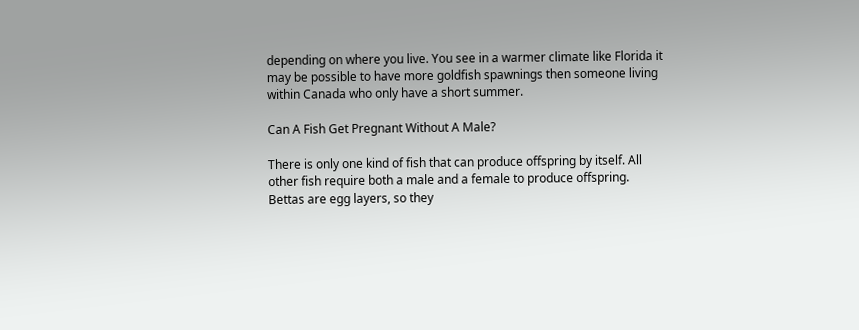depending on where you live. You see in a warmer climate like Florida it may be possible to have more goldfish spawnings then someone living within Canada who only have a short summer.

Can A Fish Get Pregnant Without A Male?

There is only one kind of fish that can produce offspring by itself. All other fish require both a male and a female to produce offspring. Bettas are egg layers, so they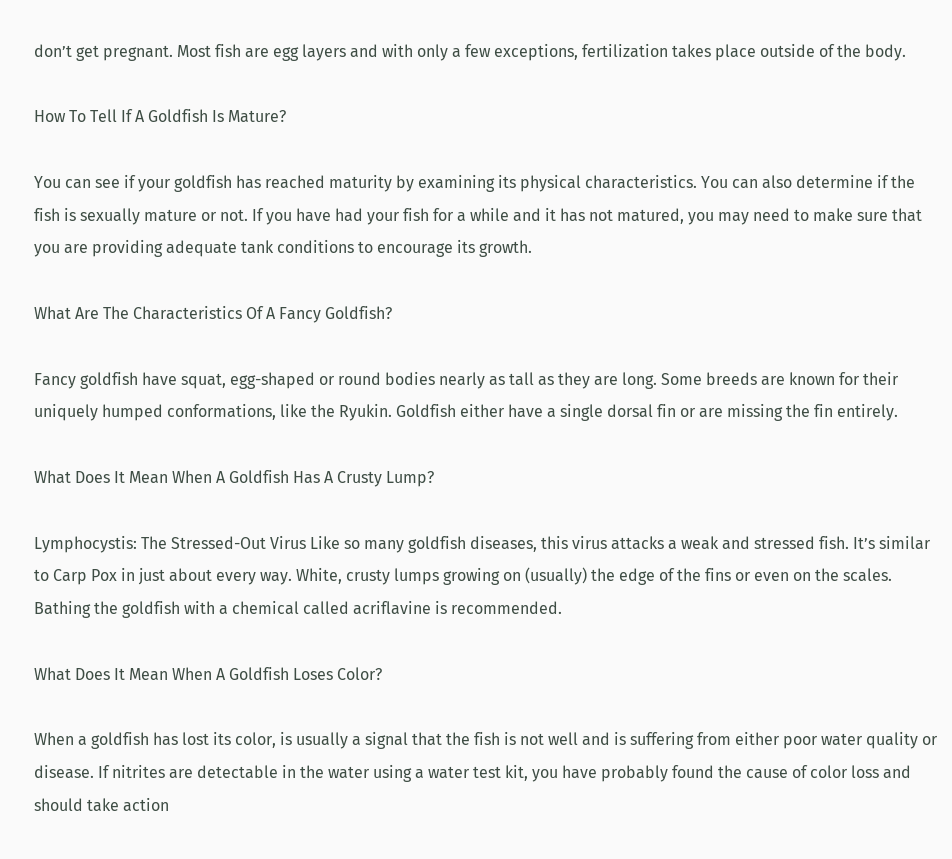don’t get pregnant. Most fish are egg layers and with only a few exceptions, fertilization takes place outside of the body.

How To Tell If A Goldfish Is Mature?

You can see if your goldfish has reached maturity by examining its physical characteristics. You can also determine if the fish is sexually mature or not. If you have had your fish for a while and it has not matured, you may need to make sure that you are providing adequate tank conditions to encourage its growth.

What Are The Characteristics Of A Fancy Goldfish?

Fancy goldfish have squat, egg-shaped or round bodies nearly as tall as they are long. Some breeds are known for their uniquely humped conformations, like the Ryukin. Goldfish either have a single dorsal fin or are missing the fin entirely.

What Does It Mean When A Goldfish Has A Crusty Lump?

Lymphocystis: The Stressed-Out Virus Like so many goldfish diseases, this virus attacks a weak and stressed fish. It’s similar to Carp Pox in just about every way. White, crusty lumps growing on (usually) the edge of the fins or even on the scales. Bathing the goldfish with a chemical called acriflavine is recommended.

What Does It Mean When A Goldfish Loses Color?

When a goldfish has lost its color, is usually a signal that the fish is not well and is suffering from either poor water quality or disease. If nitrites are detectable in the water using a water test kit, you have probably found the cause of color loss and should take action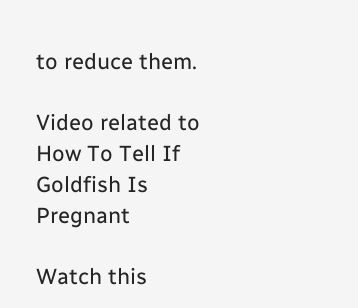to reduce them.

Video related to How To Tell If Goldfish Is Pregnant

Watch this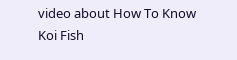video about How To Know Koi Fish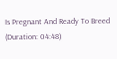Is Pregnant And Ready To Breed (Duration: 04:48)